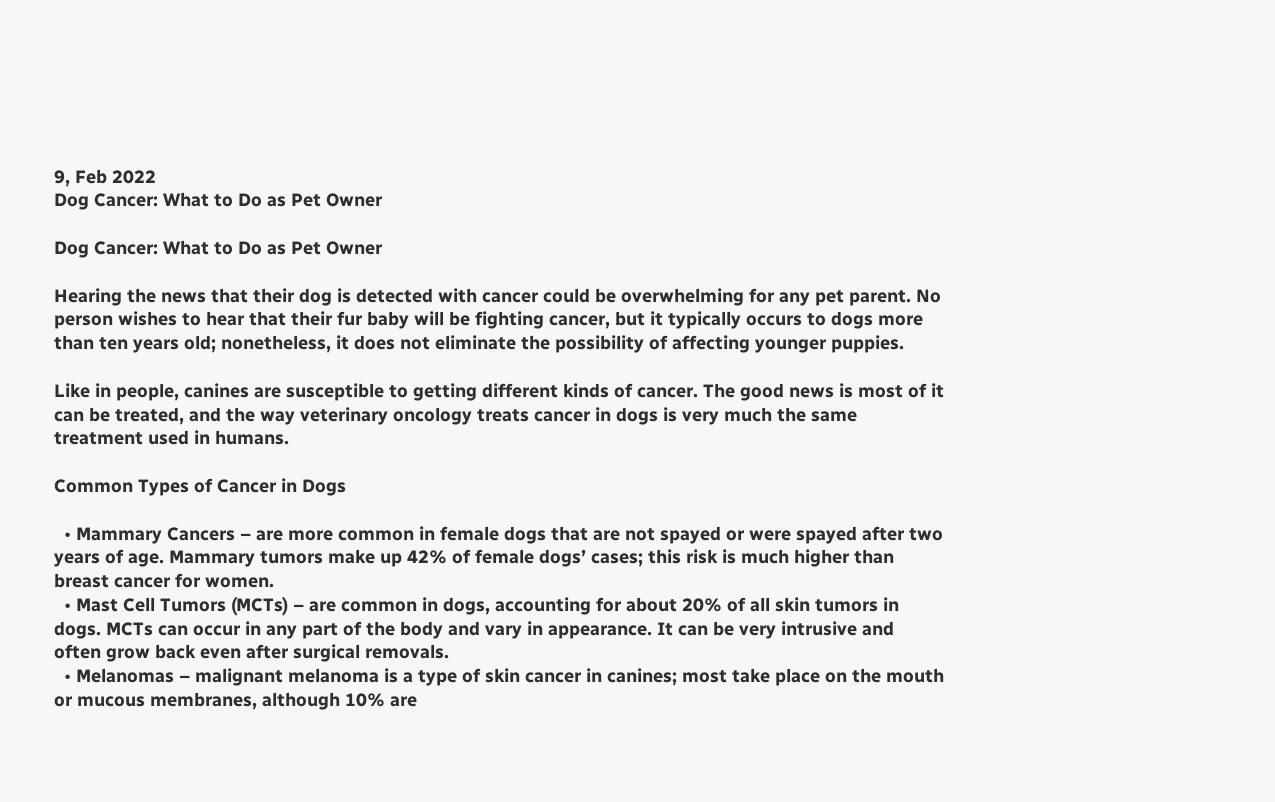9, Feb 2022
Dog Cancer: What to Do as Pet Owner

Dog Cancer: What to Do as Pet Owner

Hearing the news that their dog is detected with cancer could be overwhelming for any pet parent. No person wishes to hear that their fur baby will be fighting cancer, but it typically occurs to dogs more than ten years old; nonetheless, it does not eliminate the possibility of affecting younger puppies.

Like in people, canines are susceptible to getting different kinds of cancer. The good news is most of it can be treated, and the way veterinary oncology treats cancer in dogs is very much the same treatment used in humans.

Common Types of Cancer in Dogs

  • Mammary Cancers – are more common in female dogs that are not spayed or were spayed after two years of age. Mammary tumors make up 42% of female dogs’ cases; this risk is much higher than breast cancer for women.
  • Mast Cell Tumors (MCTs) – are common in dogs, accounting for about 20% of all skin tumors in dogs. MCTs can occur in any part of the body and vary in appearance. It can be very intrusive and often grow back even after surgical removals.
  • Melanomas – malignant melanoma is a type of skin cancer in canines; most take place on the mouth or mucous membranes, although 10% are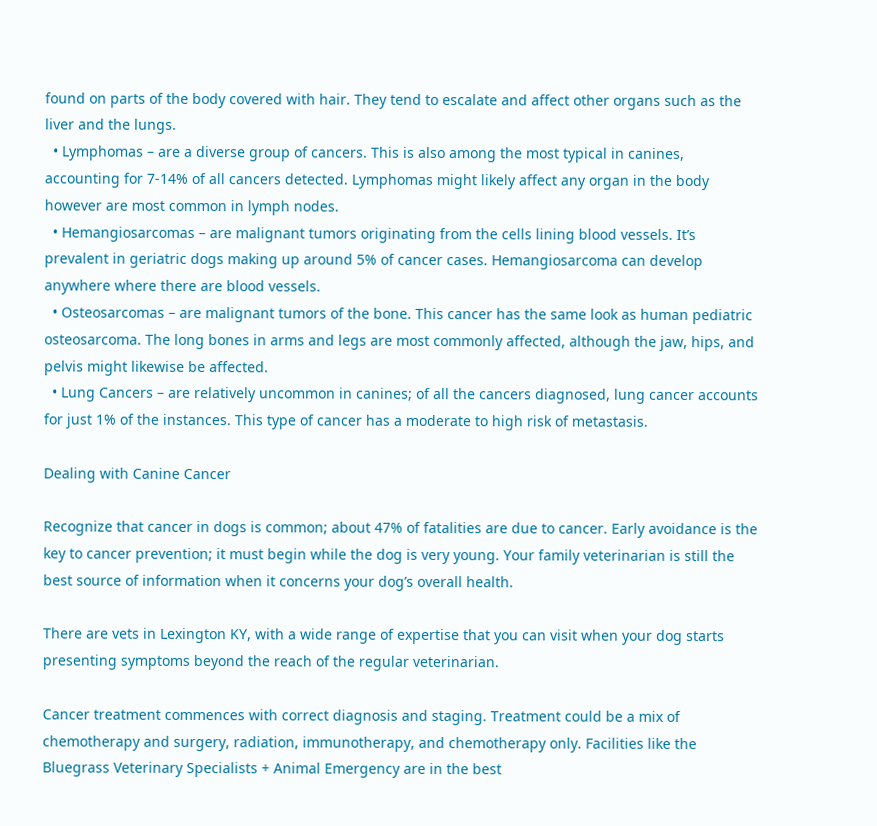found on parts of the body covered with hair. They tend to escalate and affect other organs such as the liver and the lungs.
  • Lymphomas – are a diverse group of cancers. This is also among the most typical in canines, accounting for 7-14% of all cancers detected. Lymphomas might likely affect any organ in the body however are most common in lymph nodes.
  • Hemangiosarcomas – are malignant tumors originating from the cells lining blood vessels. It’s prevalent in geriatric dogs making up around 5% of cancer cases. Hemangiosarcoma can develop anywhere where there are blood vessels.
  • Osteosarcomas – are malignant tumors of the bone. This cancer has the same look as human pediatric osteosarcoma. The long bones in arms and legs are most commonly affected, although the jaw, hips, and pelvis might likewise be affected.
  • Lung Cancers – are relatively uncommon in canines; of all the cancers diagnosed, lung cancer accounts for just 1% of the instances. This type of cancer has a moderate to high risk of metastasis.

Dealing with Canine Cancer

Recognize that cancer in dogs is common; about 47% of fatalities are due to cancer. Early avoidance is the key to cancer prevention; it must begin while the dog is very young. Your family veterinarian is still the best source of information when it concerns your dog’s overall health.

There are vets in Lexington KY, with a wide range of expertise that you can visit when your dog starts presenting symptoms beyond the reach of the regular veterinarian.

Cancer treatment commences with correct diagnosis and staging. Treatment could be a mix of chemotherapy and surgery, radiation, immunotherapy, and chemotherapy only. Facilities like the Bluegrass Veterinary Specialists + Animal Emergency are in the best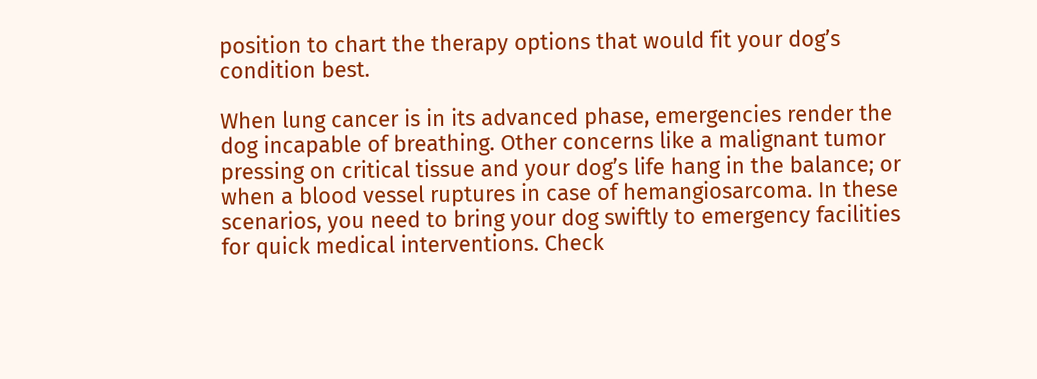position to chart the therapy options that would fit your dog’s condition best.

When lung cancer is in its advanced phase, emergencies render the dog incapable of breathing. Other concerns like a malignant tumor pressing on critical tissue and your dog’s life hang in the balance; or when a blood vessel ruptures in case of hemangiosarcoma. In these scenarios, you need to bring your dog swiftly to emergency facilities for quick medical interventions. Check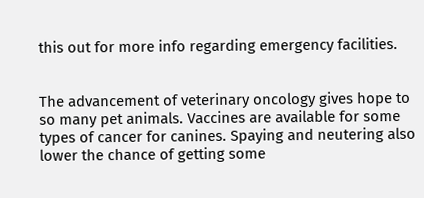this out for more info regarding emergency facilities.


The advancement of veterinary oncology gives hope to so many pet animals. Vaccines are available for some types of cancer for canines. Spaying and neutering also lower the chance of getting some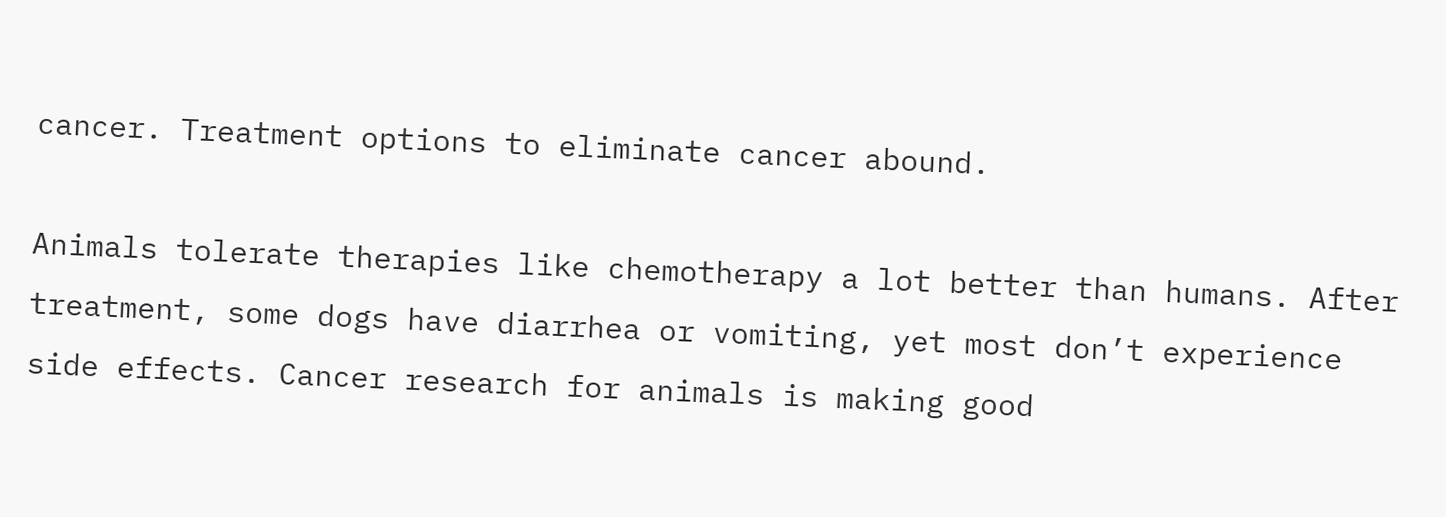cancer. Treatment options to eliminate cancer abound.

Animals tolerate therapies like chemotherapy a lot better than humans. After treatment, some dogs have diarrhea or vomiting, yet most don’t experience side effects. Cancer research for animals is making good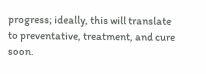progress; ideally, this will translate to preventative, treatment, and cure soon.